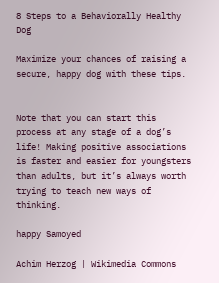8 Steps to a Behaviorally Healthy Dog

Maximize your chances of raising a secure, happy dog with these tips.


Note that you can start this process at any stage of a dog’s life! Making positive associations is faster and easier for youngsters than adults, but it’s always worth trying to teach new ways of thinking.

happy Samoyed

Achim Herzog | Wikimedia Commons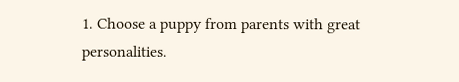1. Choose a puppy from parents with great personalities.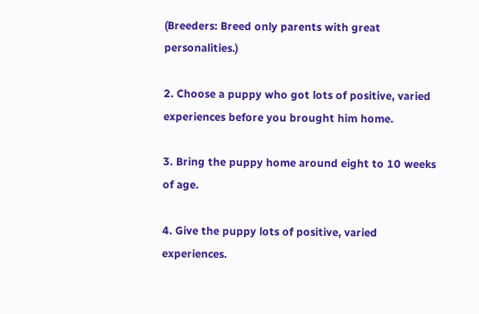(Breeders: Breed only parents with great personalities.)

2. Choose a puppy who got lots of positive, varied experiences before you brought him home.

3. Bring the puppy home around eight to 10 weeks of age.

4. Give the puppy lots of positive, varied experiences.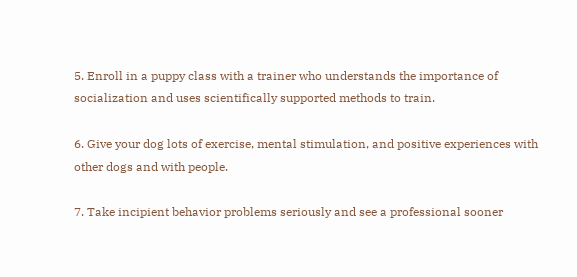5. Enroll in a puppy class with a trainer who understands the importance of socialization and uses scientifically supported methods to train.

6. Give your dog lots of exercise, mental stimulation, and positive experiences with other dogs and with people.

7. Take incipient behavior problems seriously and see a professional sooner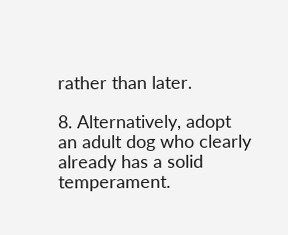rather than later.

8. Alternatively, adopt an adult dog who clearly already has a solid temperament.